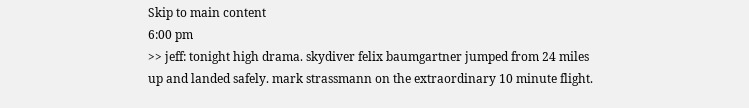Skip to main content
6:00 pm
>> jeff: tonight high drama. skydiver felix baumgartner jumped from 24 miles up and landed safely. mark strassmann on the extraordinary 10 minute flight.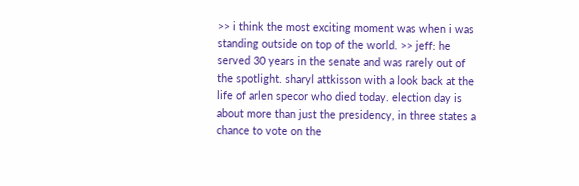>> i think the most exciting moment was when i was standing outside on top of the world. >> jeff: he served 30 years in the senate and was rarely out of the spotlight. sharyl attkisson with a look back at the life of arlen specor who died today. election day is about more than just the presidency, in three states a chance to vote on the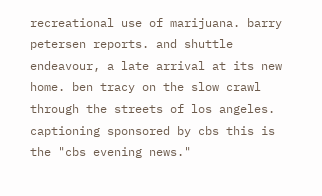recreational use of marijuana. barry petersen reports. and shuttle endeavour, a late arrival at its new home. ben tracy on the slow crawl through the streets of los angeles. captioning sponsored by cbs this is the "cbs evening news."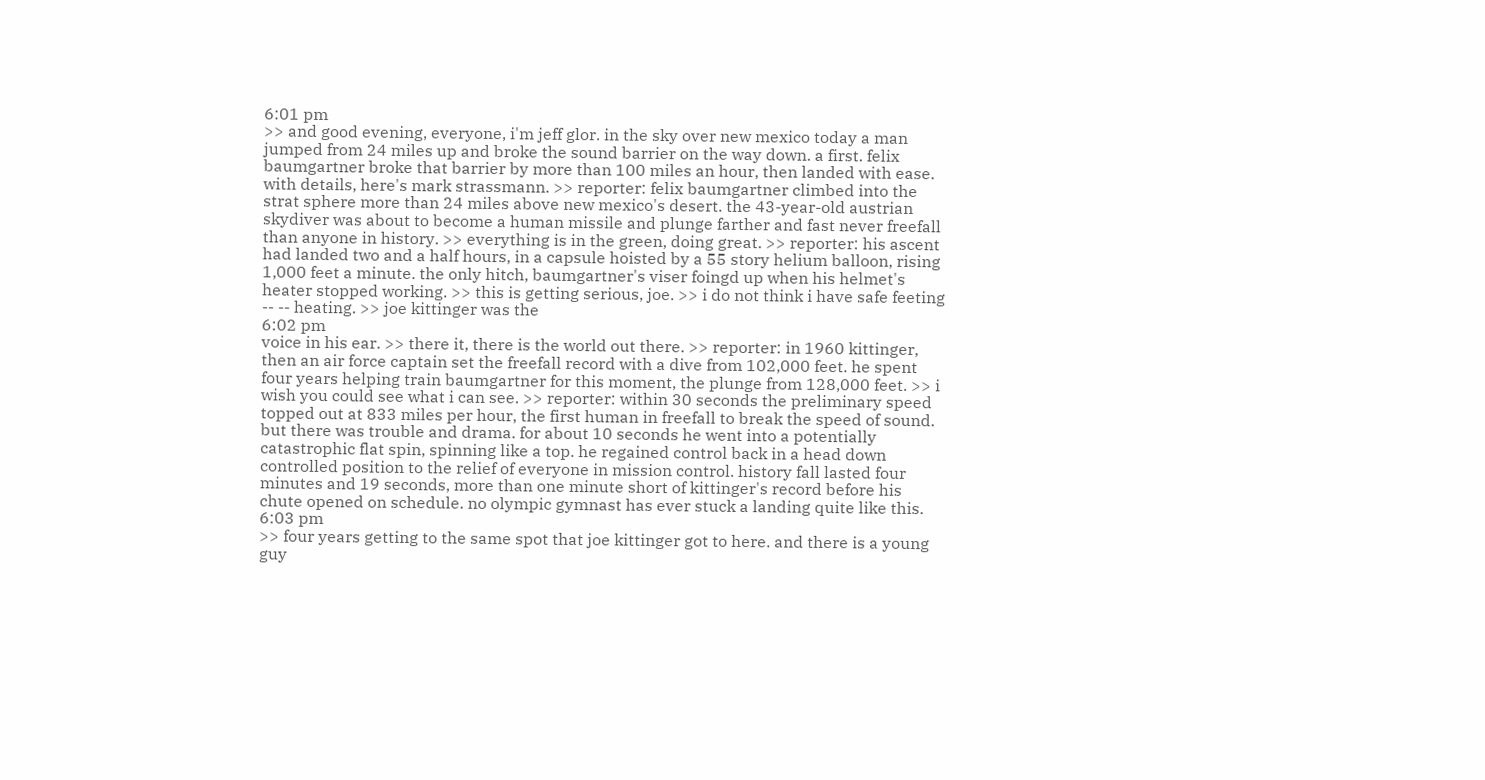6:01 pm
>> and good evening, everyone, i'm jeff glor. in the sky over new mexico today a man jumped from 24 miles up and broke the sound barrier on the way down. a first. felix baumgartner broke that barrier by more than 100 miles an hour, then landed with ease. with details, here's mark strassmann. >> reporter: felix baumgartner climbed into the strat sphere more than 24 miles above new mexico's desert. the 43-year-old austrian skydiver was about to become a human missile and plunge farther and fast never freefall than anyone in history. >> everything is in the green, doing great. >> reporter: his ascent had landed two and a half hours, in a capsule hoisted by a 55 story helium balloon, rising 1,000 feet a minute. the only hitch, baumgartner's viser foingd up when his helmet's heater stopped working. >> this is getting serious, joe. >> i do not think i have safe feeting -- -- heating. >> joe kittinger was the
6:02 pm
voice in his ear. >> there it, there is the world out there. >> reporter: in 1960 kittinger, then an air force captain set the freefall record with a dive from 102,000 feet. he spent four years helping train baumgartner for this moment, the plunge from 128,000 feet. >> i wish you could see what i can see. >> reporter: within 30 seconds the preliminary speed topped out at 833 miles per hour, the first human in freefall to break the speed of sound. but there was trouble and drama. for about 10 seconds he went into a potentially catastrophic flat spin, spinning like a top. he regained control back in a head down controlled position to the relief of everyone in mission control. history fall lasted four minutes and 19 seconds, more than one minute short of kittinger's record before his chute opened on schedule. no olympic gymnast has ever stuck a landing quite like this.
6:03 pm
>> four years getting to the same spot that joe kittinger got to here. and there is a young guy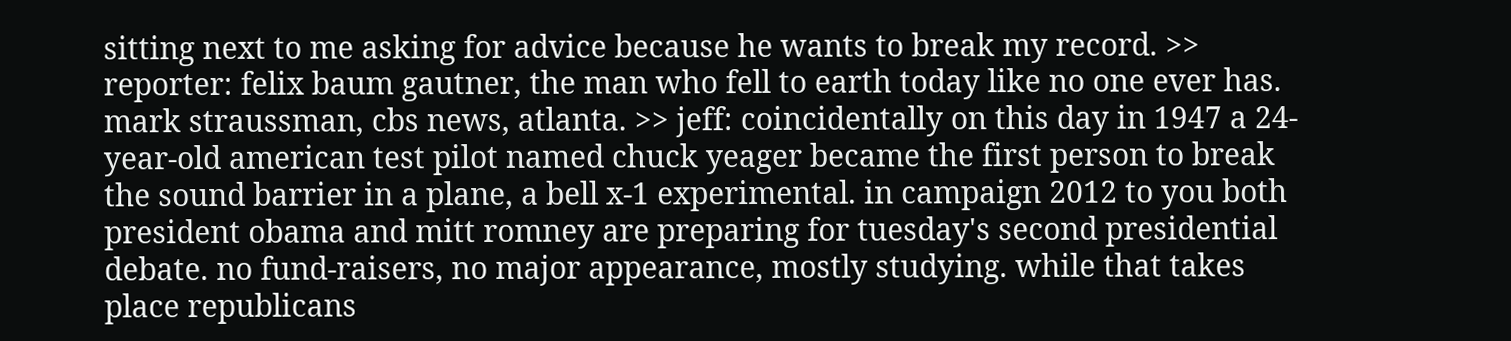sitting next to me asking for advice because he wants to break my record. >> reporter: felix baum gautner, the man who fell to earth today like no one ever has. mark straussman, cbs news, atlanta. >> jeff: coincidentally on this day in 1947 a 24-year-old american test pilot named chuck yeager became the first person to break the sound barrier in a plane, a bell x-1 experimental. in campaign 2012 to you both president obama and mitt romney are preparing for tuesday's second presidential debate. no fund-raisers, no major appearance, mostly studying. while that takes place republicans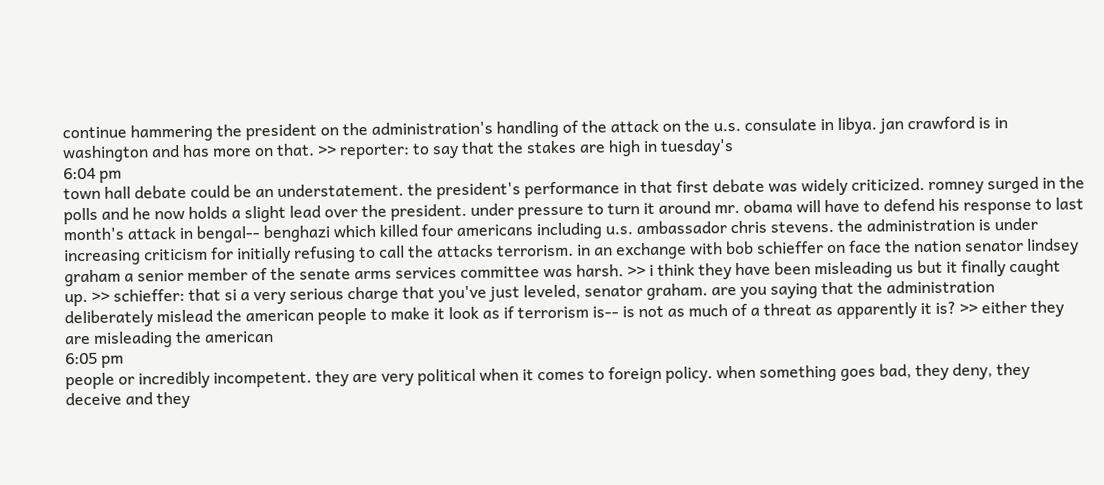continue hammering the president on the administration's handling of the attack on the u.s. consulate in libya. jan crawford is in washington and has more on that. >> reporter: to say that the stakes are high in tuesday's
6:04 pm
town hall debate could be an understatement. the president's performance in that first debate was widely criticized. romney surged in the polls and he now holds a slight lead over the president. under pressure to turn it around mr. obama will have to defend his response to last month's attack in bengal-- benghazi which killed four americans including u.s. ambassador chris stevens. the administration is under increasing criticism for initially refusing to call the attacks terrorism. in an exchange with bob schieffer on face the nation senator lindsey graham a senior member of the senate arms services committee was harsh. >> i think they have been misleading us but it finally caught up. >> schieffer: that si a very serious charge that you've just leveled, senator graham. are you saying that the administration deliberately mislead the american people to make it look as if terrorism is-- is not as much of a threat as apparently it is? >> either they are misleading the american
6:05 pm
people or incredibly incompetent. they are very political when it comes to foreign policy. when something goes bad, they deny, they deceive and they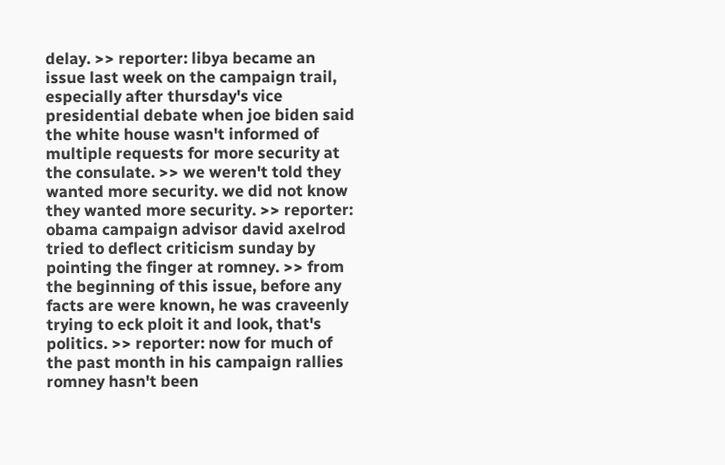delay. >> reporter: libya became an issue last week on the campaign trail, especially after thursday's vice presidential debate when joe biden said the white house wasn't informed of multiple requests for more security at the consulate. >> we weren't told they wanted more security. we did not know they wanted more security. >> reporter: obama campaign advisor david axelrod tried to deflect criticism sunday by pointing the finger at romney. >> from the beginning of this issue, before any facts are were known, he was craveenly trying to eck ploit it and look, that's politics. >> reporter: now for much of the past month in his campaign rallies romney hasn't been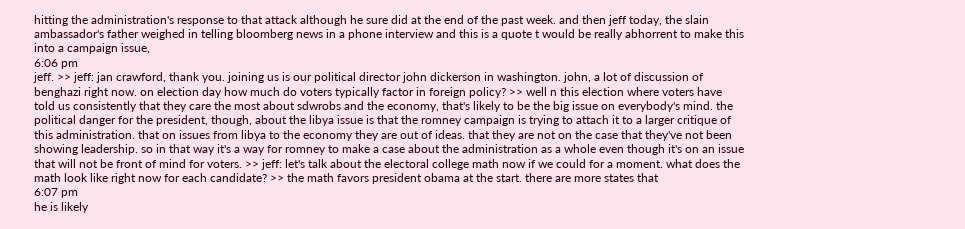hitting the administration's response to that attack although he sure did at the end of the past week. and then jeff today, the slain ambassador's father weighed in telling bloomberg news in a phone interview and this is a quote t would be really abhorrent to make this into a campaign issue,
6:06 pm
jeff. >> jeff: jan crawford, thank you. joining us is our political director john dickerson in washington. john, a lot of discussion of benghazi right now. on election day how much do voters typically factor in foreign policy? >> well n this election where voters have told us consistently that they care the most about sdwrobs and the economy, that's likely to be the big issue on everybody's mind. the political danger for the president, though, about the libya issue is that the romney campaign is trying to attach it to a larger critique of this administration. that on issues from libya to the economy they are out of ideas. that they are not on the case that they've not been showing leadership. so in that way it's a way for romney to make a case about the administration as a whole even though it's on an issue that will not be front of mind for voters. >> jeff: let's talk about the electoral college math now if we could for a moment. what does the math look like right now for each candidate? >> the math favors president obama at the start. there are more states that
6:07 pm
he is likely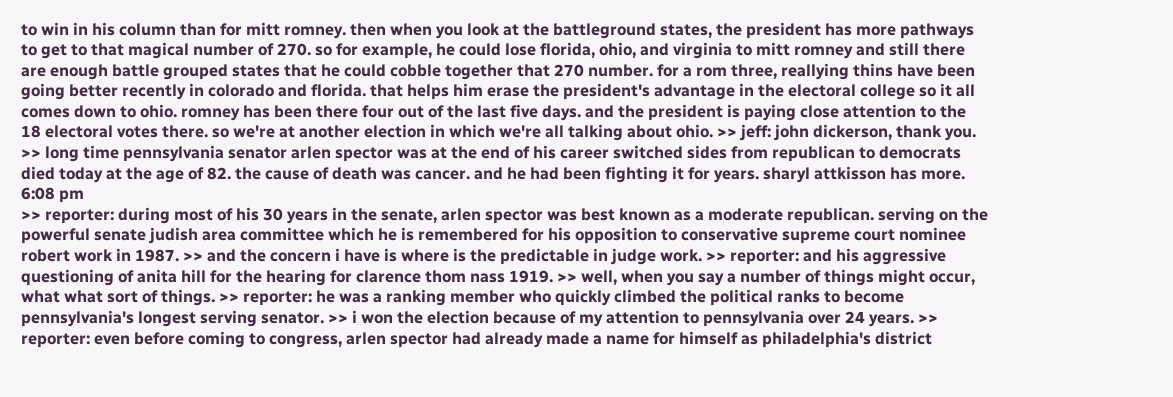to win in his column than for mitt romney. then when you look at the battleground states, the president has more pathways to get to that magical number of 270. so for example, he could lose florida, ohio, and virginia to mitt romney and still there are enough battle grouped states that he could cobble together that 270 number. for a rom three, reallying thins have been going better recently in colorado and florida. that helps him erase the president's advantage in the electoral college so it all comes down to ohio. romney has been there four out of the last five days. and the president is paying close attention to the 18 electoral votes there. so we're at another election in which we're all talking about ohio. >> jeff: john dickerson, thank you. >> long time pennsylvania senator arlen spector was at the end of his career switched sides from republican to democrats died today at the age of 82. the cause of death was cancer. and he had been fighting it for years. sharyl attkisson has more.
6:08 pm
>> reporter: during most of his 30 years in the senate, arlen spector was best known as a moderate republican. serving on the powerful senate judish area committee which he is remembered for his opposition to conservative supreme court nominee robert work in 1987. >> and the concern i have is where is the predictable in judge work. >> reporter: and his aggressive questioning of anita hill for the hearing for clarence thom nass 1919. >> well, when you say a number of things might occur, what what sort of things. >> reporter: he was a ranking member who quickly climbed the political ranks to become pennsylvania's longest serving senator. >> i won the election because of my attention to pennsylvania over 24 years. >> reporter: even before coming to congress, arlen spector had already made a name for himself as philadelphia's district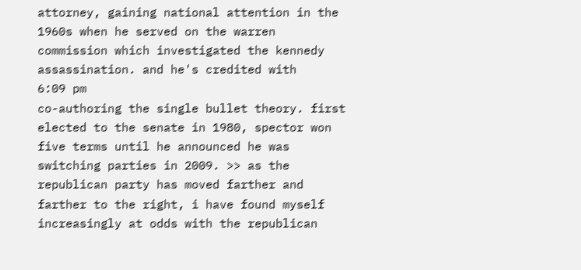attorney, gaining national attention in the 1960s when he served on the warren commission which investigated the kennedy assassination. and he's credited with
6:09 pm
co-authoring the single bullet theory. first elected to the senate in 1980, spector won five terms until he announced he was switching parties in 2009. >> as the republican party has moved farther and farther to the right, i have found myself increasingly at odds with the republican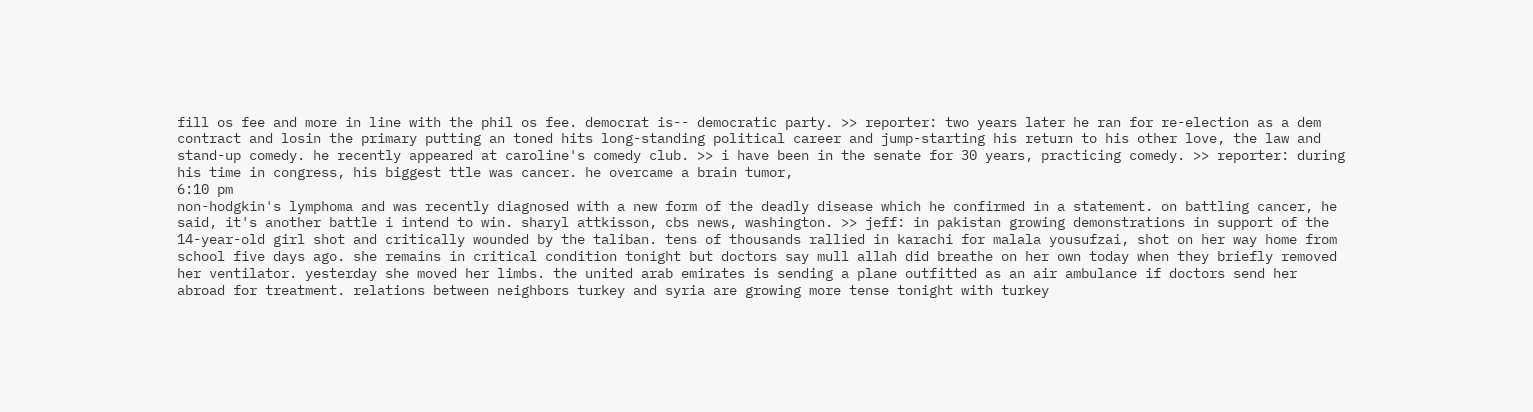fill os fee and more in line with the phil os fee. democrat is-- democratic party. >> reporter: two years later he ran for re-election as a dem contract and losin the primary putting an toned hits long-standing political career and jump-starting his return to his other love, the law and stand-up comedy. he recently appeared at caroline's comedy club. >> i have been in the senate for 30 years, practicing comedy. >> reporter: during his time in congress, his biggest ttle was cancer. he overcame a brain tumor,
6:10 pm
non-hodgkin's lymphoma and was recently diagnosed with a new form of the deadly disease which he confirmed in a statement. on battling cancer, he said, it's another battle i intend to win. sharyl attkisson, cbs news, washington. >> jeff: in pakistan growing demonstrations in support of the 14-year-old girl shot and critically wounded by the taliban. tens of thousands rallied in karachi for malala yousufzai, shot on her way home from school five days ago. she remains in critical condition tonight but doctors say mull allah did breathe on her own today when they briefly removed her ventilator. yesterday she moved her limbs. the united arab emirates is sending a plane outfitted as an air ambulance if doctors send her abroad for treatment. relations between neighbors turkey and syria are growing more tense tonight with turkey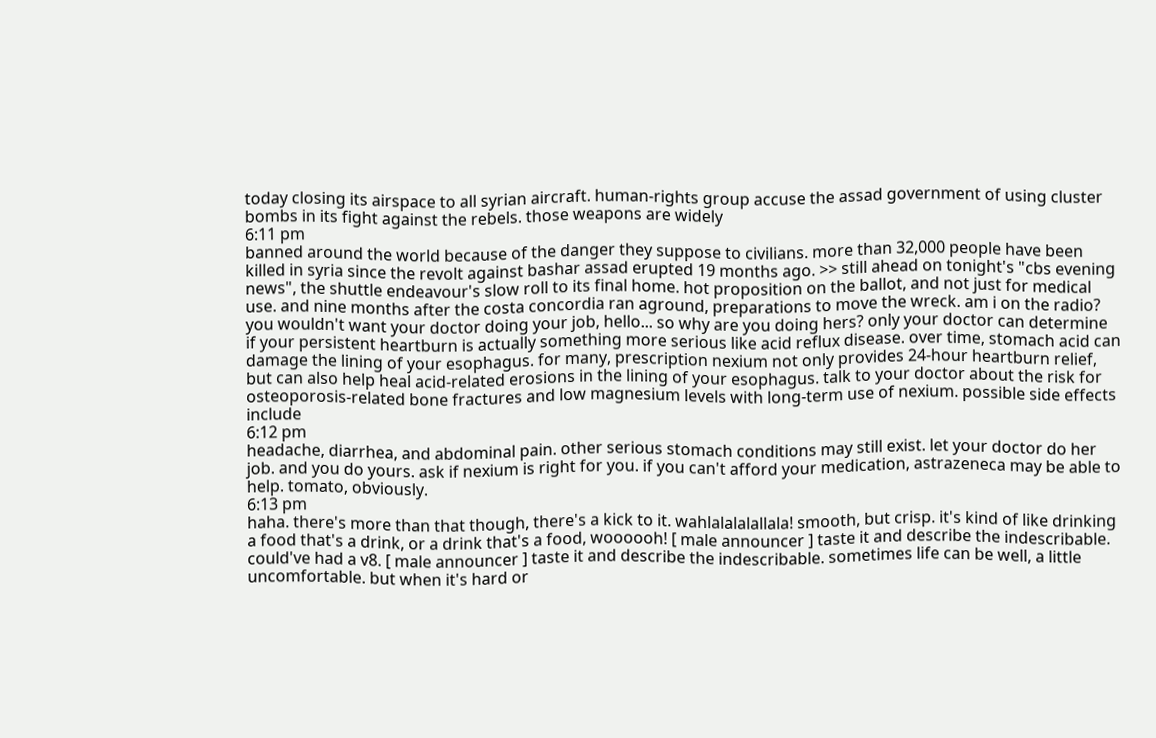today closing its airspace to all syrian aircraft. human-rights group accuse the assad government of using cluster bombs in its fight against the rebels. those weapons are widely
6:11 pm
banned around the world because of the danger they suppose to civilians. more than 32,000 people have been killed in syria since the revolt against bashar assad erupted 19 months ago. >> still ahead on tonight's "cbs evening news", the shuttle endeavour's slow roll to its final home. hot proposition on the ballot, and not just for medical use. and nine months after the costa concordia ran aground, preparations to move the wreck. am i on the radio? you wouldn't want your doctor doing your job, hello... so why are you doing hers? only your doctor can determine if your persistent heartburn is actually something more serious like acid reflux disease. over time, stomach acid can damage the lining of your esophagus. for many, prescription nexium not only provides 24-hour heartburn relief, but can also help heal acid-related erosions in the lining of your esophagus. talk to your doctor about the risk for osteoporosis-related bone fractures and low magnesium levels with long-term use of nexium. possible side effects include
6:12 pm
headache, diarrhea, and abdominal pain. other serious stomach conditions may still exist. let your doctor do her job. and you do yours. ask if nexium is right for you. if you can't afford your medication, astrazeneca may be able to help. tomato, obviously.
6:13 pm
haha. there's more than that though, there's a kick to it. wahlalalalallala! smooth, but crisp. it's kind of like drinking a food that's a drink, or a drink that's a food, woooooh! [ male announcer ] taste it and describe the indescribable. could've had a v8. [ male announcer ] taste it and describe the indescribable. sometimes life can be well, a little uncomfortable. but when it's hard or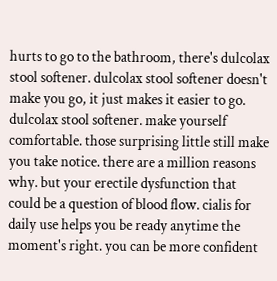hurts to go to the bathroom, there's dulcolax stool softener. dulcolax stool softener doesn't make you go, it just makes it easier to go. dulcolax stool softener. make yourself comfortable. those surprising little still make you take notice. there are a million reasons why. but your erectile dysfunction that could be a question of blood flow. cialis for daily use helps you be ready anytime the moment's right. you can be more confident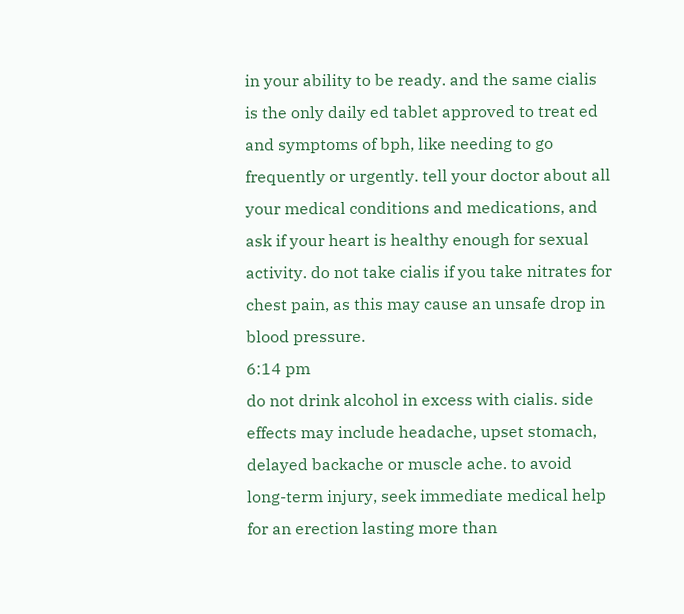in your ability to be ready. and the same cialis is the only daily ed tablet approved to treat ed and symptoms of bph, like needing to go frequently or urgently. tell your doctor about all your medical conditions and medications, and ask if your heart is healthy enough for sexual activity. do not take cialis if you take nitrates for chest pain, as this may cause an unsafe drop in blood pressure.
6:14 pm
do not drink alcohol in excess with cialis. side effects may include headache, upset stomach, delayed backache or muscle ache. to avoid long-term injury, seek immediate medical help for an erection lasting more than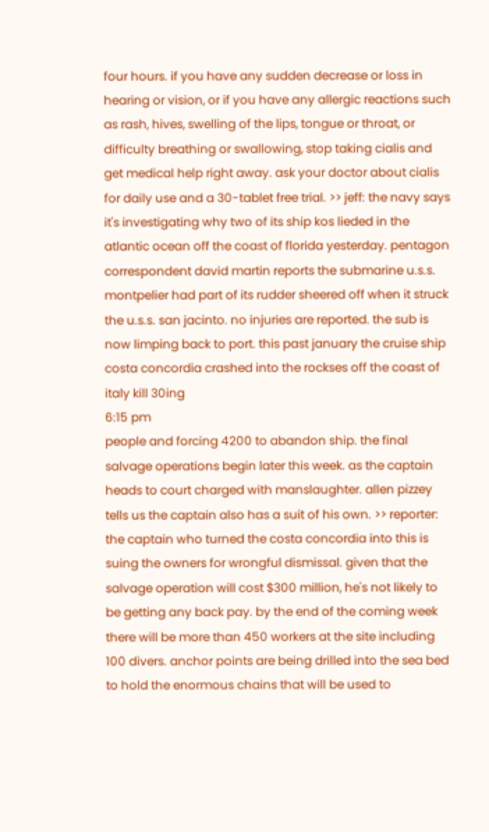four hours. if you have any sudden decrease or loss in hearing or vision, or if you have any allergic reactions such as rash, hives, swelling of the lips, tongue or throat, or difficulty breathing or swallowing, stop taking cialis and get medical help right away. ask your doctor about cialis for daily use and a 30-tablet free trial. >> jeff: the navy says it's investigating why two of its ship kos lieded in the atlantic ocean off the coast of florida yesterday. pentagon correspondent david martin reports the submarine u.s.s. montpelier had part of its rudder sheered off when it struck the u.s.s. san jacinto. no injuries are reported. the sub is now limping back to port. this past january the cruise ship costa concordia crashed into the rockses off the coast of italy kill 30ing
6:15 pm
people and forcing 4200 to abandon ship. the final salvage operations begin later this week. as the captain heads to court charged with manslaughter. allen pizzey tells us the captain also has a suit of his own. >> reporter: the captain who turned the costa concordia into this is suing the owners for wrongful dismissal. given that the salvage operation will cost $300 million, he's not likely to be getting any back pay. by the end of the coming week there will be more than 450 workers at the site including 100 divers. anchor points are being drilled into the sea bed to hold the enormous chains that will be used to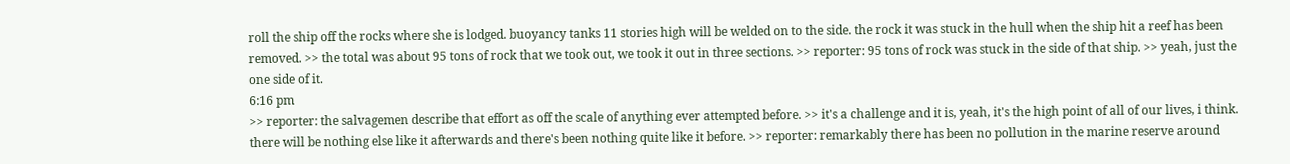roll the ship off the rocks where she is lodged. buoyancy tanks 11 stories high will be welded on to the side. the rock it was stuck in the hull when the ship hit a reef has been removed. >> the total was about 95 tons of rock that we took out, we took it out in three sections. >> reporter: 95 tons of rock was stuck in the side of that ship. >> yeah, just the one side of it.
6:16 pm
>> reporter: the salvagemen describe that effort as off the scale of anything ever attempted before. >> it's a challenge and it is, yeah, it's the high point of all of our lives, i think. there will be nothing else like it afterwards and there's been nothing quite like it before. >> reporter: remarkably there has been no pollution in the marine reserve around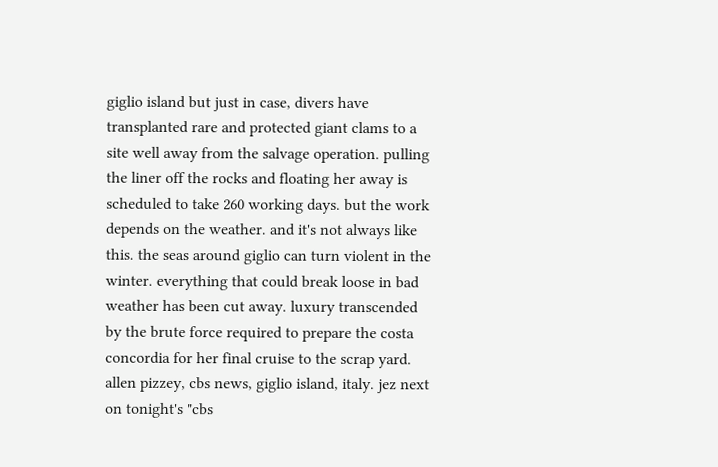giglio island but just in case, divers have transplanted rare and protected giant clams to a site well away from the salvage operation. pulling the liner off the rocks and floating her away is scheduled to take 260 working days. but the work depends on the weather. and it's not always like this. the seas around giglio can turn violent in the winter. everything that could break loose in bad weather has been cut away. luxury transcended by the brute force required to prepare the costa concordia for her final cruise to the scrap yard. allen pizzey, cbs news, giglio island, italy. jez next on tonight's "cbs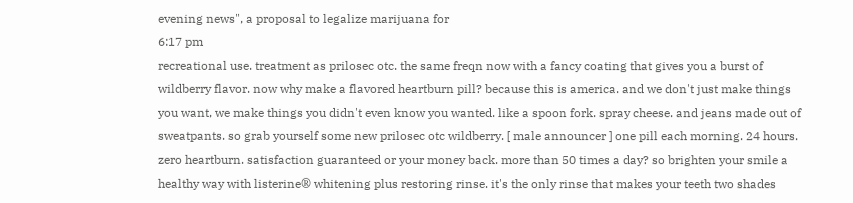evening news", a proposal to legalize marijuana for
6:17 pm
recreational use. treatment as prilosec otc. the same freqn now with a fancy coating that gives you a burst of wildberry flavor. now why make a flavored heartburn pill? because this is america. and we don't just make things you want, we make things you didn't even know you wanted. like a spoon fork. spray cheese. and jeans made out of sweatpants. so grab yourself some new prilosec otc wildberry. [ male announcer ] one pill each morning. 24 hours. zero heartburn. satisfaction guaranteed or your money back. more than 50 times a day? so brighten your smile a healthy way with listerine® whitening plus restoring rinse. it's the only rinse that makes your teeth two shades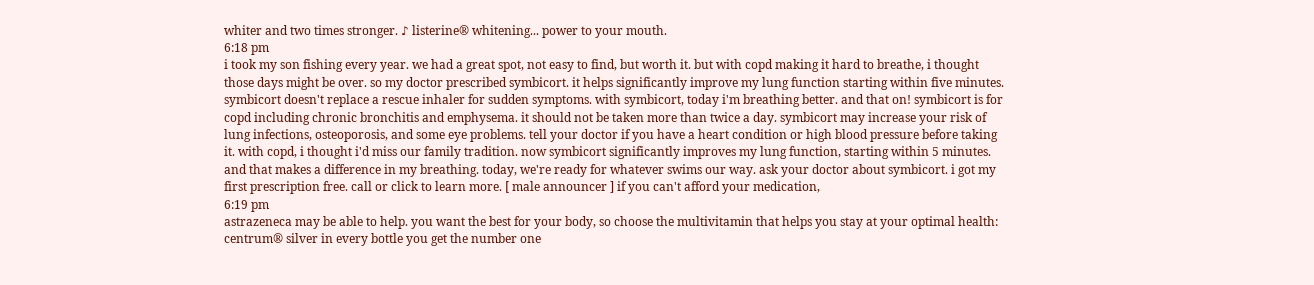whiter and two times stronger. ♪ listerine® whitening... power to your mouth.
6:18 pm
i took my son fishing every year. we had a great spot, not easy to find, but worth it. but with copd making it hard to breathe, i thought those days might be over. so my doctor prescribed symbicort. it helps significantly improve my lung function starting within five minutes. symbicort doesn't replace a rescue inhaler for sudden symptoms. with symbicort, today i'm breathing better. and that on! symbicort is for copd including chronic bronchitis and emphysema. it should not be taken more than twice a day. symbicort may increase your risk of lung infections, osteoporosis, and some eye problems. tell your doctor if you have a heart condition or high blood pressure before taking it. with copd, i thought i'd miss our family tradition. now symbicort significantly improves my lung function, starting within 5 minutes. and that makes a difference in my breathing. today, we're ready for whatever swims our way. ask your doctor about symbicort. i got my first prescription free. call or click to learn more. [ male announcer ] if you can't afford your medication,
6:19 pm
astrazeneca may be able to help. you want the best for your body, so choose the multivitamin that helps you stay at your optimal health: centrum® silver in every bottle you get the number one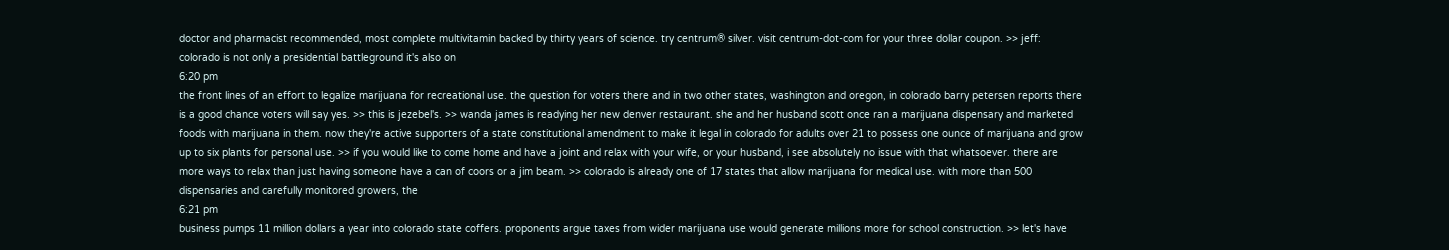doctor and pharmacist recommended, most complete multivitamin backed by thirty years of science. try centrum® silver. visit centrum-dot-com for your three dollar coupon. >> jeff: colorado is not only a presidential battleground it's also on
6:20 pm
the front lines of an effort to legalize marijuana for recreational use. the question for voters there and in two other states, washington and oregon, in colorado barry petersen reports there is a good chance voters will say yes. >> this is jezebel's. >> wanda james is readying her new denver restaurant. she and her husband scott once ran a marijuana dispensary and marketed foods with marijuana in them. now they're active supporters of a state constitutional amendment to make it legal in colorado for adults over 21 to possess one ounce of marijuana and grow up to six plants for personal use. >> if you would like to come home and have a joint and relax with your wife, or your husband, i see absolutely no issue with that whatsoever. there are more ways to relax than just having someone have a can of coors or a jim beam. >> colorado is already one of 17 states that allow marijuana for medical use. with more than 500 dispensaries and carefully monitored growers, the
6:21 pm
business pumps 11 million dollars a year into colorado state coffers. proponents argue taxes from wider marijuana use would generate millions more for school construction. >> let's have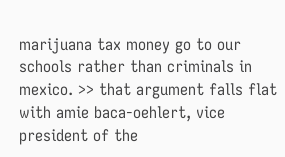marijuana tax money go to our schools rather than criminals in mexico. >> that argument falls flat with amie baca-oehlert, vice president of the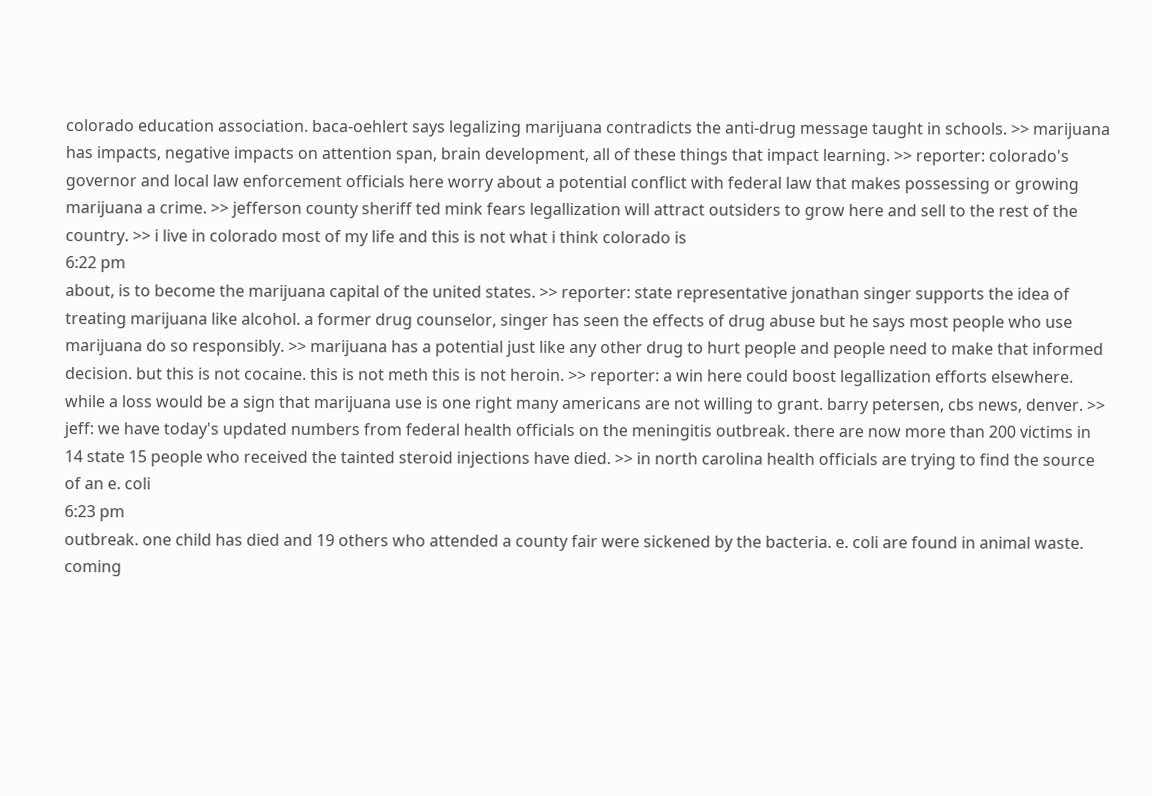colorado education association. baca-oehlert says legalizing marijuana contradicts the anti-drug message taught in schools. >> marijuana has impacts, negative impacts on attention span, brain development, all of these things that impact learning. >> reporter: colorado's governor and local law enforcement officials here worry about a potential conflict with federal law that makes possessing or growing marijuana a crime. >> jefferson county sheriff ted mink fears legallization will attract outsiders to grow here and sell to the rest of the country. >> i live in colorado most of my life and this is not what i think colorado is
6:22 pm
about, is to become the marijuana capital of the united states. >> reporter: state representative jonathan singer supports the idea of treating marijuana like alcohol. a former drug counselor, singer has seen the effects of drug abuse but he says most people who use marijuana do so responsibly. >> marijuana has a potential just like any other drug to hurt people and people need to make that informed decision. but this is not cocaine. this is not meth this is not heroin. >> reporter: a win here could boost legallization efforts elsewhere. while a loss would be a sign that marijuana use is one right many americans are not willing to grant. barry petersen, cbs news, denver. >> jeff: we have today's updated numbers from federal health officials on the meningitis outbreak. there are now more than 200 victims in 14 state 15 people who received the tainted steroid injections have died. >> in north carolina health officials are trying to find the source of an e. coli
6:23 pm
outbreak. one child has died and 19 others who attended a county fair were sickened by the bacteria. e. coli are found in animal waste. coming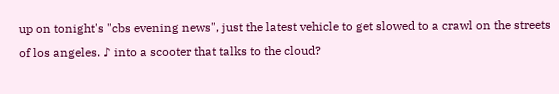up on tonight's "cbs evening news", just the latest vehicle to get slowed to a crawl on the streets of los angeles. ♪ into a scooter that talks to the cloud?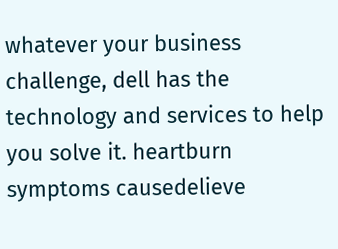whatever your business challenge, dell has the technology and services to help you solve it. heartburn symptoms causedelieve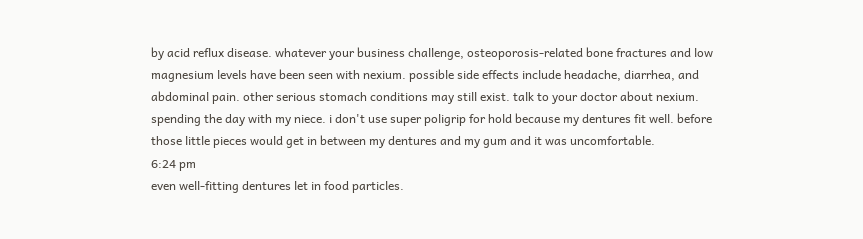by acid reflux disease. whatever your business challenge, osteoporosis-related bone fractures and low magnesium levels have been seen with nexium. possible side effects include headache, diarrhea, and abdominal pain. other serious stomach conditions may still exist. talk to your doctor about nexium. spending the day with my niece. i don't use super poligrip for hold because my dentures fit well. before those little pieces would get in between my dentures and my gum and it was uncomfortable.
6:24 pm
even well-fitting dentures let in food particles.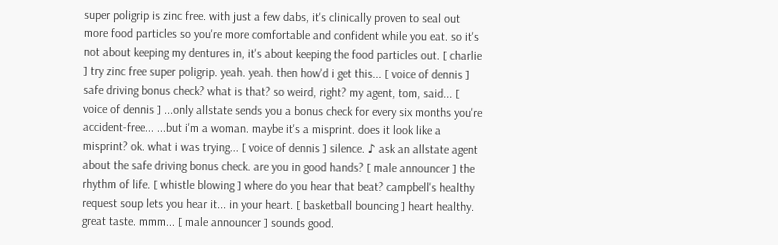super poligrip is zinc free. with just a few dabs, it's clinically proven to seal out more food particles so you're more comfortable and confident while you eat. so it's not about keeping my dentures in, it's about keeping the food particles out. [ charlie ] try zinc free super poligrip. yeah. yeah. then how'd i get this... [ voice of dennis ] safe driving bonus check? what is that? so weird, right? my agent, tom, said... [ voice of dennis ] ...only allstate sends you a bonus check for every six months you're accident-free... ...but i'm a woman. maybe it's a misprint. does it look like a misprint? ok. what i was trying... [ voice of dennis ] silence. ♪ ask an allstate agent about the safe driving bonus check. are you in good hands? [ male announcer ] the rhythm of life. [ whistle blowing ] where do you hear that beat? campbell's healthy request soup lets you hear it... in your heart. [ basketball bouncing ] heart healthy. great taste. mmm... [ male announcer ] sounds good.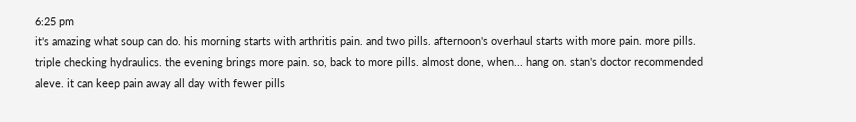6:25 pm
it's amazing what soup can do. his morning starts with arthritis pain. and two pills. afternoon's overhaul starts with more pain. more pills. triple checking hydraulics. the evening brings more pain. so, back to more pills. almost done, when... hang on. stan's doctor recommended aleve. it can keep pain away all day with fewer pills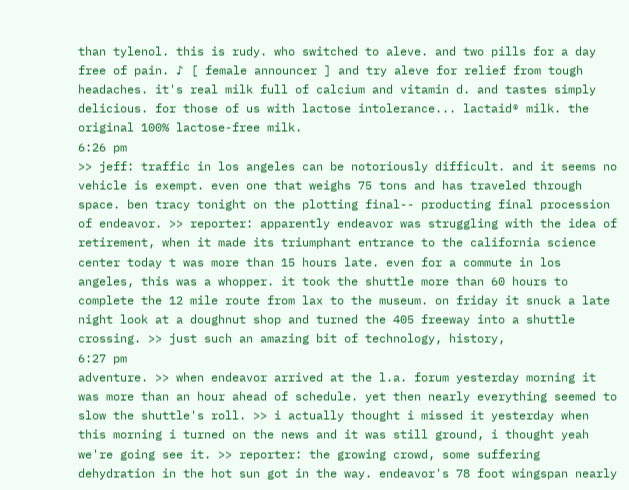than tylenol. this is rudy. who switched to aleve. and two pills for a day free of pain. ♪ [ female announcer ] and try aleve for relief from tough headaches. it's real milk full of calcium and vitamin d. and tastes simply delicious. for those of us with lactose intolerance... lactaid® milk. the original 100% lactose-free milk.
6:26 pm
>> jeff: traffic in los angeles can be notoriously difficult. and it seems no vehicle is exempt. even one that weighs 75 tons and has traveled through space. ben tracy tonight on the plotting final-- producting final procession of endeavor. >> reporter: apparently endeavor was struggling with the idea of retirement, when it made its triumphant entrance to the california science center today t was more than 15 hours late. even for a commute in los angeles, this was a whopper. it took the shuttle more than 60 hours to complete the 12 mile route from lax to the museum. on friday it snuck a late night look at a doughnut shop and turned the 405 freeway into a shuttle crossing. >> just such an amazing bit of technology, history,
6:27 pm
adventure. >> when endeavor arrived at the l.a. forum yesterday morning it was more than an hour ahead of schedule. yet then nearly everything seemed to slow the shuttle's roll. >> i actually thought i missed it yesterday when this morning i turned on the news and it was still ground, i thought yeah we're going see it. >> reporter: the growing crowd, some suffering dehydration in the hot sun got in the way. endeavor's 78 foot wingspan nearly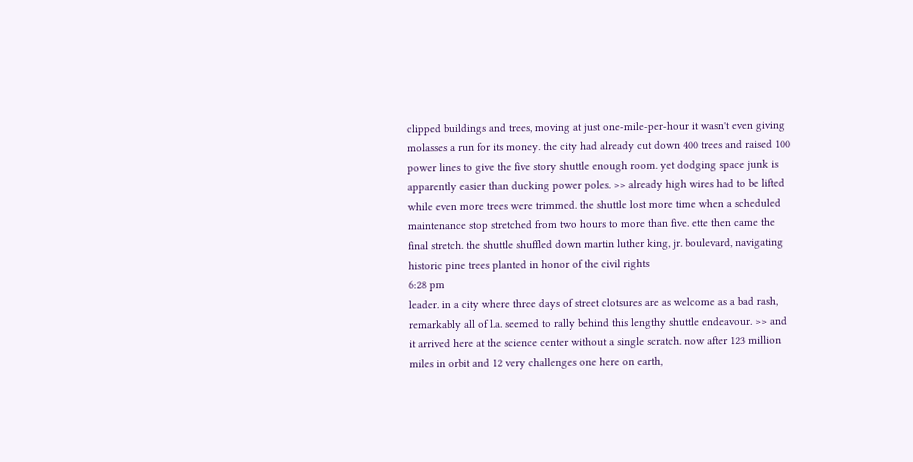clipped buildings and trees, moving at just one-mile-per-hour it wasn't even giving molasses a run for its money. the city had already cut down 400 trees and raised 100 power lines to give the five story shuttle enough room. yet dodging space junk is apparently easier than ducking power poles. >> already high wires had to be lifted while even more trees were trimmed. the shuttle lost more time when a scheduled maintenance stop stretched from two hours to more than five. ette then came the final stretch. the shuttle shuffled down martin luther king, jr. boulevard, navigating historic pine trees planted in honor of the civil rights
6:28 pm
leader. in a city where three days of street clotsures are as welcome as a bad rash, remarkably all of l.a. seemed to rally behind this lengthy shuttle endeavour. >> and it arrived here at the science center without a single scratch. now after 123 million miles in orbit and 12 very challenges one here on earth,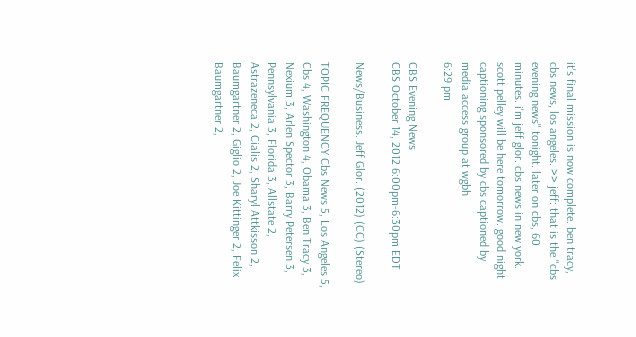it's final mission is now complete. ben tracy, cbs news, los angeles. >> jeff: that is the "cbs evening news" tonight. later on cbs, 60 minutes. i'm jeff glor. cbs news in new york. scott pelley will be here tomorrow. good night captioning sponsored by cbs captioned by media access group at wgbh
6:29 pm

CBS Evening News
CBS October 14, 2012 6:00pm-6:30pm EDT

News/Business. Jeff Glor. (2012) (CC) (Stereo)

TOPIC FREQUENCY Cbs News 5, Los Angeles 5, Cbs 4, Washington 4, Obama 3, Ben Tracy 3, Nexium 3, Arlen Spector 3, Barry Petersen 3, Pennsylvania 3, Florida 3, Allstate 2, Astrazeneca 2, Cialis 2, Sharyl Attkisson 2, Baumgartner 2, Giglio 2, Joe Kittinger 2, Felix Baumgartner 2,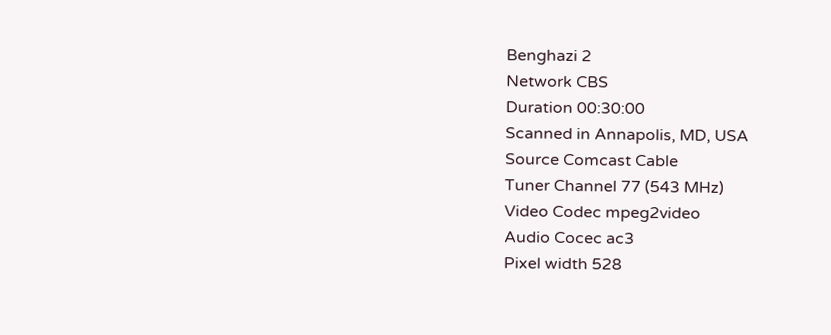Benghazi 2
Network CBS
Duration 00:30:00
Scanned in Annapolis, MD, USA
Source Comcast Cable
Tuner Channel 77 (543 MHz)
Video Codec mpeg2video
Audio Cocec ac3
Pixel width 528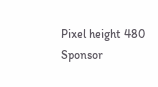Pixel height 480
Sponsor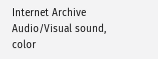Internet Archive
Audio/Visual sound, color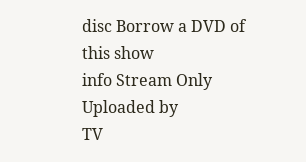disc Borrow a DVD of this show
info Stream Only
Uploaded by
TV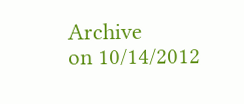Archive
on 10/14/2012